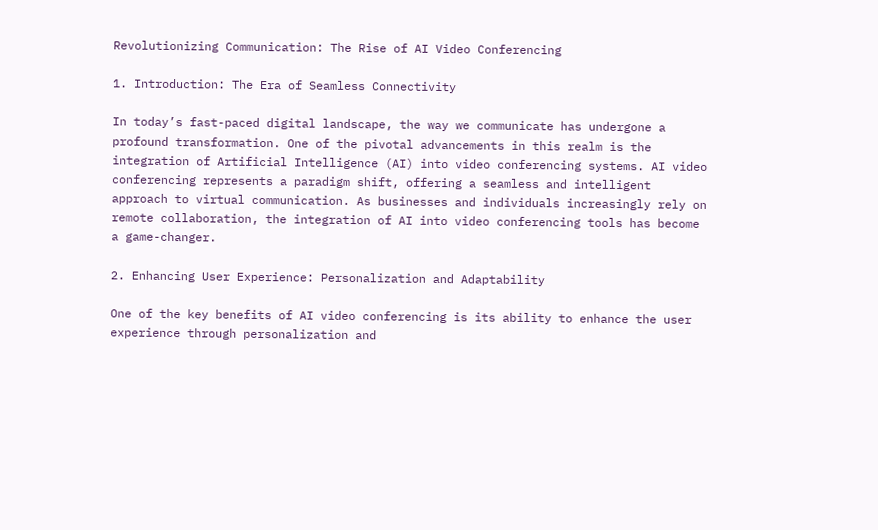Revolutionizing Communication: The Rise of AI Video Conferencing

1. Introduction: The Era of Seamless Connectivity

In today’s fast-paced digital landscape, the way we communicate has undergone a profound transformation. One of the pivotal advancements in this realm is the integration of Artificial Intelligence (AI) into video conferencing systems. AI video conferencing represents a paradigm shift, offering a seamless and intelligent approach to virtual communication. As businesses and individuals increasingly rely on remote collaboration, the integration of AI into video conferencing tools has become a game-changer.

2. Enhancing User Experience: Personalization and Adaptability

One of the key benefits of AI video conferencing is its ability to enhance the user experience through personalization and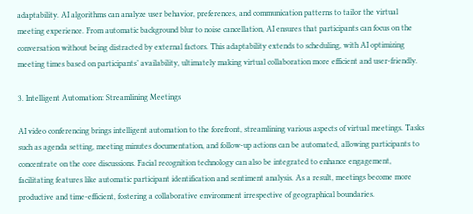adaptability. AI algorithms can analyze user behavior, preferences, and communication patterns to tailor the virtual meeting experience. From automatic background blur to noise cancellation, AI ensures that participants can focus on the conversation without being distracted by external factors. This adaptability extends to scheduling, with AI optimizing meeting times based on participants’ availability, ultimately making virtual collaboration more efficient and user-friendly.

3. Intelligent Automation: Streamlining Meetings

AI video conferencing brings intelligent automation to the forefront, streamlining various aspects of virtual meetings. Tasks such as agenda setting, meeting minutes documentation, and follow-up actions can be automated, allowing participants to concentrate on the core discussions. Facial recognition technology can also be integrated to enhance engagement, facilitating features like automatic participant identification and sentiment analysis. As a result, meetings become more productive and time-efficient, fostering a collaborative environment irrespective of geographical boundaries.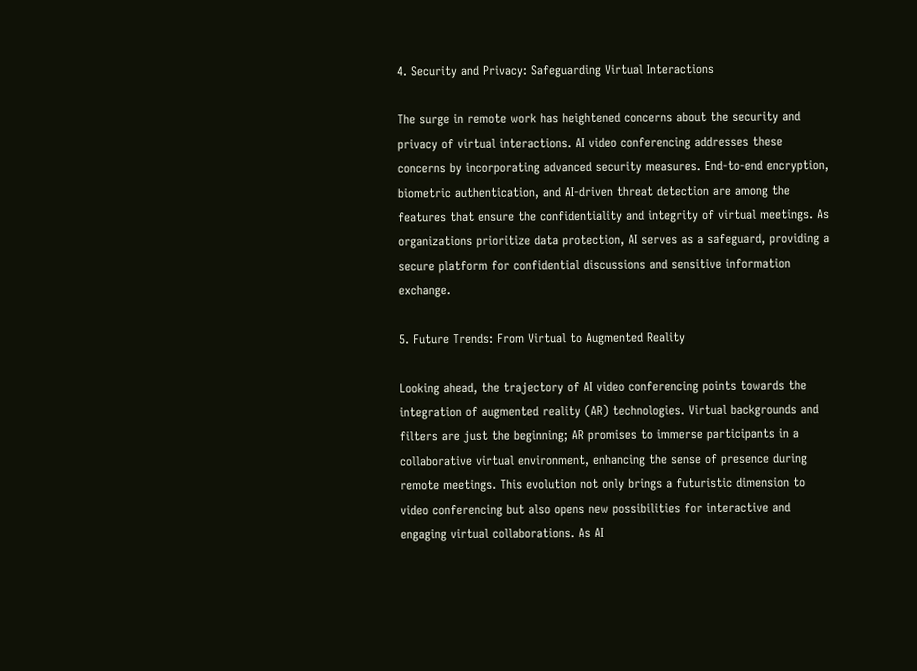4. Security and Privacy: Safeguarding Virtual Interactions

The surge in remote work has heightened concerns about the security and privacy of virtual interactions. AI video conferencing addresses these concerns by incorporating advanced security measures. End-to-end encryption, biometric authentication, and AI-driven threat detection are among the features that ensure the confidentiality and integrity of virtual meetings. As organizations prioritize data protection, AI serves as a safeguard, providing a secure platform for confidential discussions and sensitive information exchange.

5. Future Trends: From Virtual to Augmented Reality

Looking ahead, the trajectory of AI video conferencing points towards the integration of augmented reality (AR) technologies. Virtual backgrounds and filters are just the beginning; AR promises to immerse participants in a collaborative virtual environment, enhancing the sense of presence during remote meetings. This evolution not only brings a futuristic dimension to video conferencing but also opens new possibilities for interactive and engaging virtual collaborations. As AI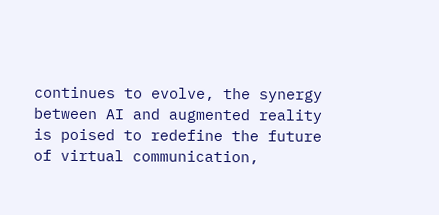continues to evolve, the synergy between AI and augmented reality is poised to redefine the future of virtual communication,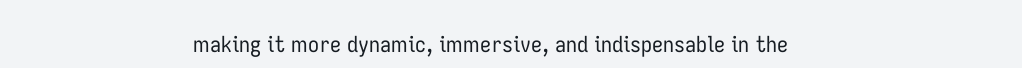making it more dynamic, immersive, and indispensable in the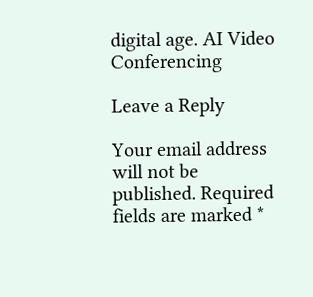digital age. AI Video Conferencing

Leave a Reply

Your email address will not be published. Required fields are marked *